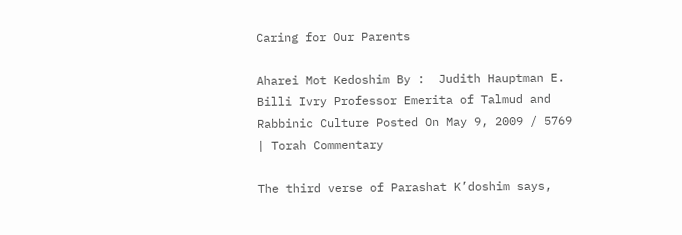Caring for Our Parents

Aharei Mot Kedoshim By :  Judith Hauptman E. Billi Ivry Professor Emerita of Talmud and Rabbinic Culture Posted On May 9, 2009 / 5769 | Torah Commentary

The third verse of Parashat K’doshim says,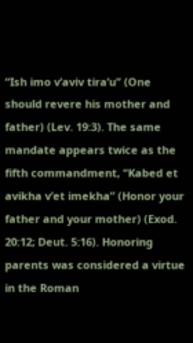“Ish imo v’aviv tira’u” (One should revere his mother and father) (Lev. 19:3). The same mandate appears twice as the fifth commandment, “Kabed et avikha v’et imekha” (Honor your father and your mother) (Exod. 20:12; Deut. 5:16). Honoring parents was considered a virtue in the Roman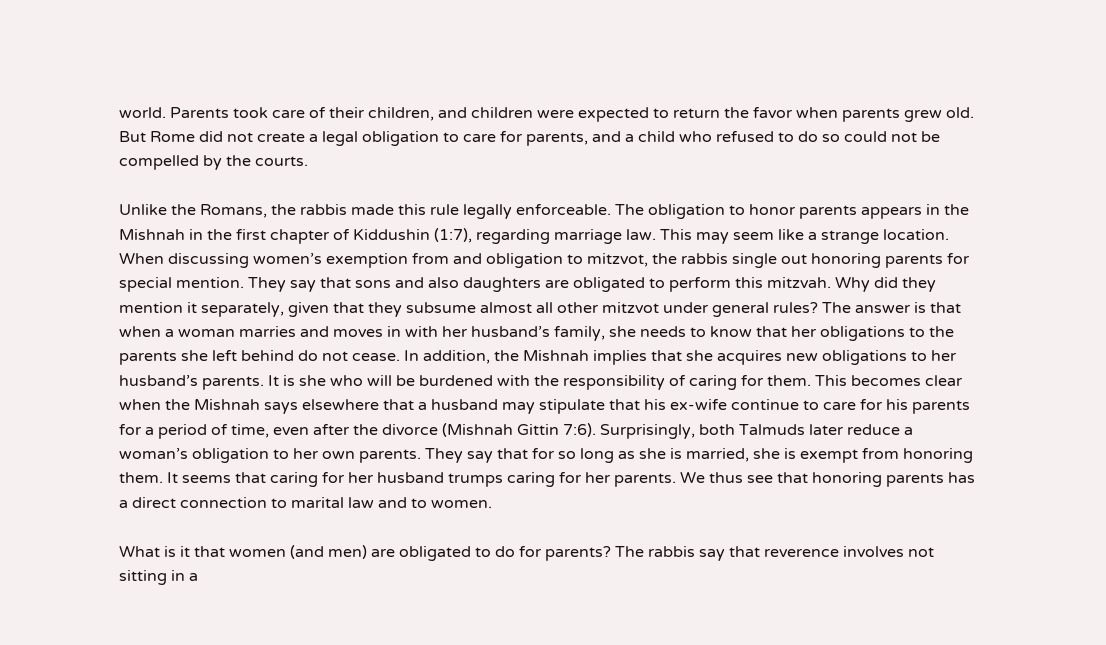world. Parents took care of their children, and children were expected to return the favor when parents grew old. But Rome did not create a legal obligation to care for parents, and a child who refused to do so could not be compelled by the courts.

Unlike the Romans, the rabbis made this rule legally enforceable. The obligation to honor parents appears in the Mishnah in the first chapter of Kiddushin (1:7), regarding marriage law. This may seem like a strange location. When discussing women’s exemption from and obligation to mitzvot, the rabbis single out honoring parents for special mention. They say that sons and also daughters are obligated to perform this mitzvah. Why did they mention it separately, given that they subsume almost all other mitzvot under general rules? The answer is that when a woman marries and moves in with her husband’s family, she needs to know that her obligations to the parents she left behind do not cease. In addition, the Mishnah implies that she acquires new obligations to her husband’s parents. It is she who will be burdened with the responsibility of caring for them. This becomes clear when the Mishnah says elsewhere that a husband may stipulate that his ex-wife continue to care for his parents for a period of time, even after the divorce (Mishnah Gittin 7:6). Surprisingly, both Talmuds later reduce a woman’s obligation to her own parents. They say that for so long as she is married, she is exempt from honoring them. It seems that caring for her husband trumps caring for her parents. We thus see that honoring parents has a direct connection to marital law and to women.

What is it that women (and men) are obligated to do for parents? The rabbis say that reverence involves not sitting in a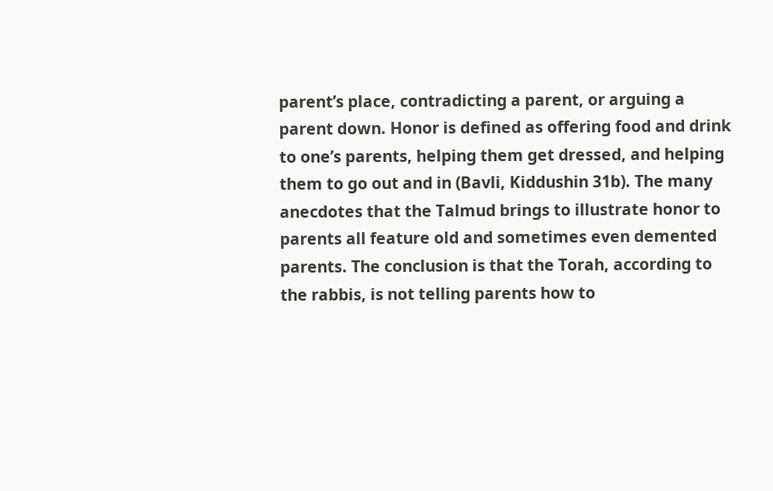parent’s place, contradicting a parent, or arguing a parent down. Honor is defined as offering food and drink to one’s parents, helping them get dressed, and helping them to go out and in (Bavli, Kiddushin 31b). The many anecdotes that the Talmud brings to illustrate honor to parents all feature old and sometimes even demented parents. The conclusion is that the Torah, according to the rabbis, is not telling parents how to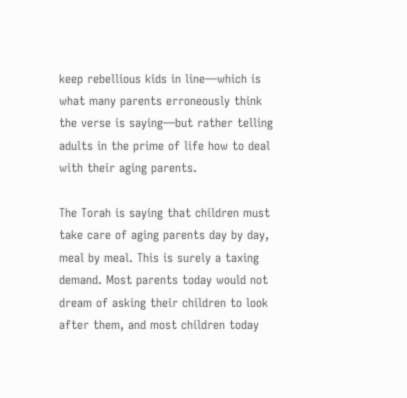keep rebellious kids in line—which is what many parents erroneously think the verse is saying—but rather telling adults in the prime of life how to deal with their aging parents.

The Torah is saying that children must take care of aging parents day by day, meal by meal. This is surely a taxing demand. Most parents today would not dream of asking their children to look after them, and most children today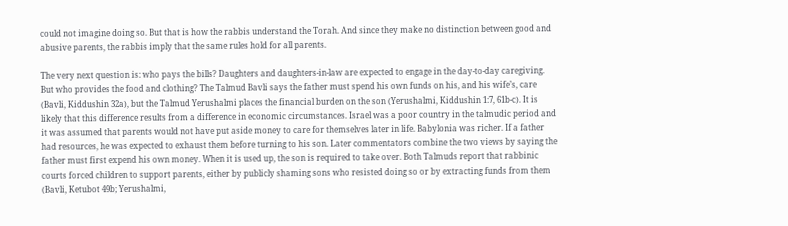could not imagine doing so. But that is how the rabbis understand the Torah. And since they make no distinction between good and abusive parents, the rabbis imply that the same rules hold for all parents.

The very next question is: who pays the bills? Daughters and daughters-in-law are expected to engage in the day-to-day caregiving. But who provides the food and clothing? The Talmud Bavli says the father must spend his own funds on his, and his wife’s, care (Bavli, Kiddushin 32a), but the Talmud Yerushalmi places the financial burden on the son (Yerushalmi, Kiddushin 1:7, 61b-c). It is likely that this difference results from a difference in economic circumstances. Israel was a poor country in the talmudic period and it was assumed that parents would not have put aside money to care for themselves later in life. Babylonia was richer. If a father had resources, he was expected to exhaust them before turning to his son. Later commentators combine the two views by saying the father must first expend his own money. When it is used up, the son is required to take over. Both Talmuds report that rabbinic courts forced children to support parents, either by publicly shaming sons who resisted doing so or by extracting funds from them (Bavli, Ketubot 49b; Yerushalmi,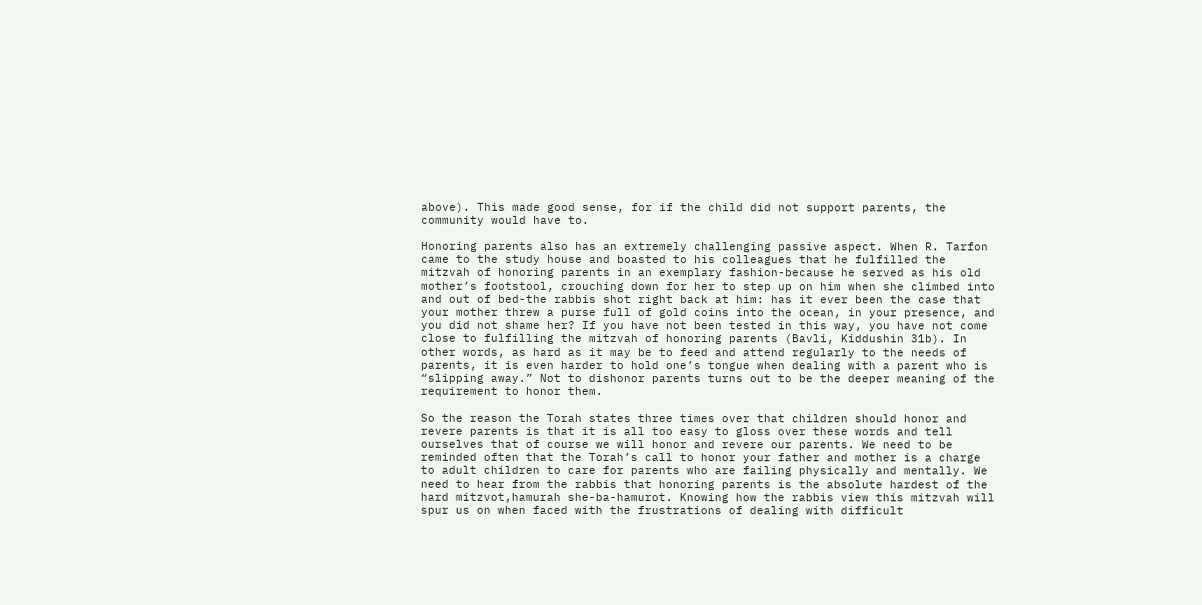above). This made good sense, for if the child did not support parents, the community would have to.

Honoring parents also has an extremely challenging passive aspect. When R. Tarfon came to the study house and boasted to his colleagues that he fulfilled the mitzvah of honoring parents in an exemplary fashion-because he served as his old mother’s footstool, crouching down for her to step up on him when she climbed into and out of bed-the rabbis shot right back at him: has it ever been the case that your mother threw a purse full of gold coins into the ocean, in your presence, and you did not shame her? If you have not been tested in this way, you have not come close to fulfilling the mitzvah of honoring parents (Bavli, Kiddushin 31b). In other words, as hard as it may be to feed and attend regularly to the needs of parents, it is even harder to hold one’s tongue when dealing with a parent who is “slipping away.” Not to dishonor parents turns out to be the deeper meaning of the requirement to honor them.

So the reason the Torah states three times over that children should honor and revere parents is that it is all too easy to gloss over these words and tell ourselves that of course we will honor and revere our parents. We need to be reminded often that the Torah’s call to honor your father and mother is a charge to adult children to care for parents who are failing physically and mentally. We need to hear from the rabbis that honoring parents is the absolute hardest of the hard mitzvot,hamurah she-ba-hamurot. Knowing how the rabbis view this mitzvah will spur us on when faced with the frustrations of dealing with difficult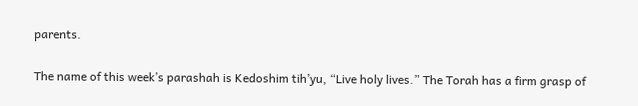parents.

The name of this week’s parashah is Kedoshim tih’yu, “Live holy lives.” The Torah has a firm grasp of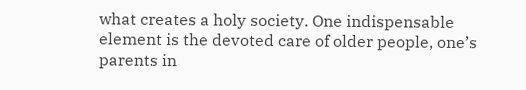what creates a holy society. One indispensable element is the devoted care of older people, one’s parents in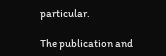particular.

The publication and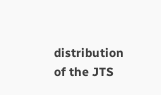distribution of the JTS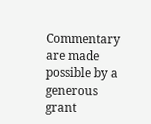Commentary are made possible by a generous grant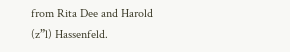from Rita Dee and Harold (z”l) Hassenfeld.